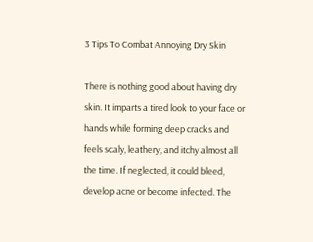3 Tips To Combat Annoying Dry Skin

There is nothing good about having dry skin. It imparts a tired look to your face or hands while forming deep cracks and feels scaly, leathery, and itchy almost all the time. If neglected, it could bleed, develop acne or become infected. The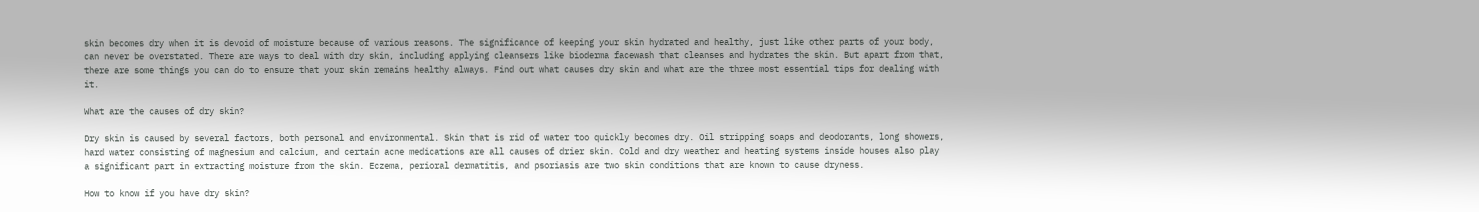skin becomes dry when it is devoid of moisture because of various reasons. The significance of keeping your skin hydrated and healthy, just like other parts of your body, can never be overstated. There are ways to deal with dry skin, including applying cleansers like bioderma facewash that cleanses and hydrates the skin. But apart from that, there are some things you can do to ensure that your skin remains healthy always. Find out what causes dry skin and what are the three most essential tips for dealing with it.

What are the causes of dry skin?

Dry skin is caused by several factors, both personal and environmental. Skin that is rid of water too quickly becomes dry. Oil stripping soaps and deodorants, long showers, hard water consisting of magnesium and calcium, and certain acne medications are all causes of drier skin. Cold and dry weather and heating systems inside houses also play a significant part in extracting moisture from the skin. Eczema, perioral dermatitis, and psoriasis are two skin conditions that are known to cause dryness.

How to know if you have dry skin?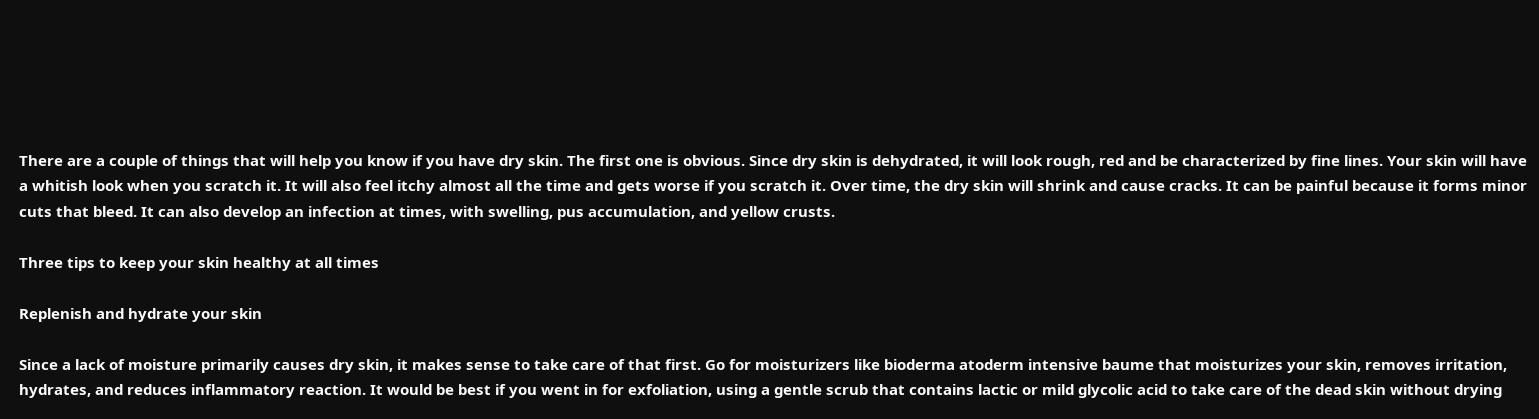There are a couple of things that will help you know if you have dry skin. The first one is obvious. Since dry skin is dehydrated, it will look rough, red and be characterized by fine lines. Your skin will have a whitish look when you scratch it. It will also feel itchy almost all the time and gets worse if you scratch it. Over time, the dry skin will shrink and cause cracks. It can be painful because it forms minor cuts that bleed. It can also develop an infection at times, with swelling, pus accumulation, and yellow crusts.

Three tips to keep your skin healthy at all times

Replenish and hydrate your skin

Since a lack of moisture primarily causes dry skin, it makes sense to take care of that first. Go for moisturizers like bioderma atoderm intensive baume that moisturizes your skin, removes irritation, hydrates, and reduces inflammatory reaction. It would be best if you went in for exfoliation, using a gentle scrub that contains lactic or mild glycolic acid to take care of the dead skin without drying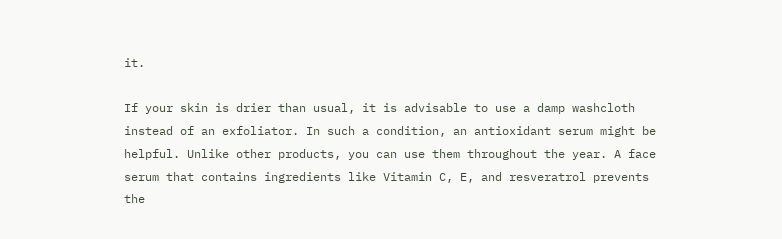it.

If your skin is drier than usual, it is advisable to use a damp washcloth instead of an exfoliator. In such a condition, an antioxidant serum might be helpful. Unlike other products, you can use them throughout the year. A face serum that contains ingredients like Vitamin C, E, and resveratrol prevents the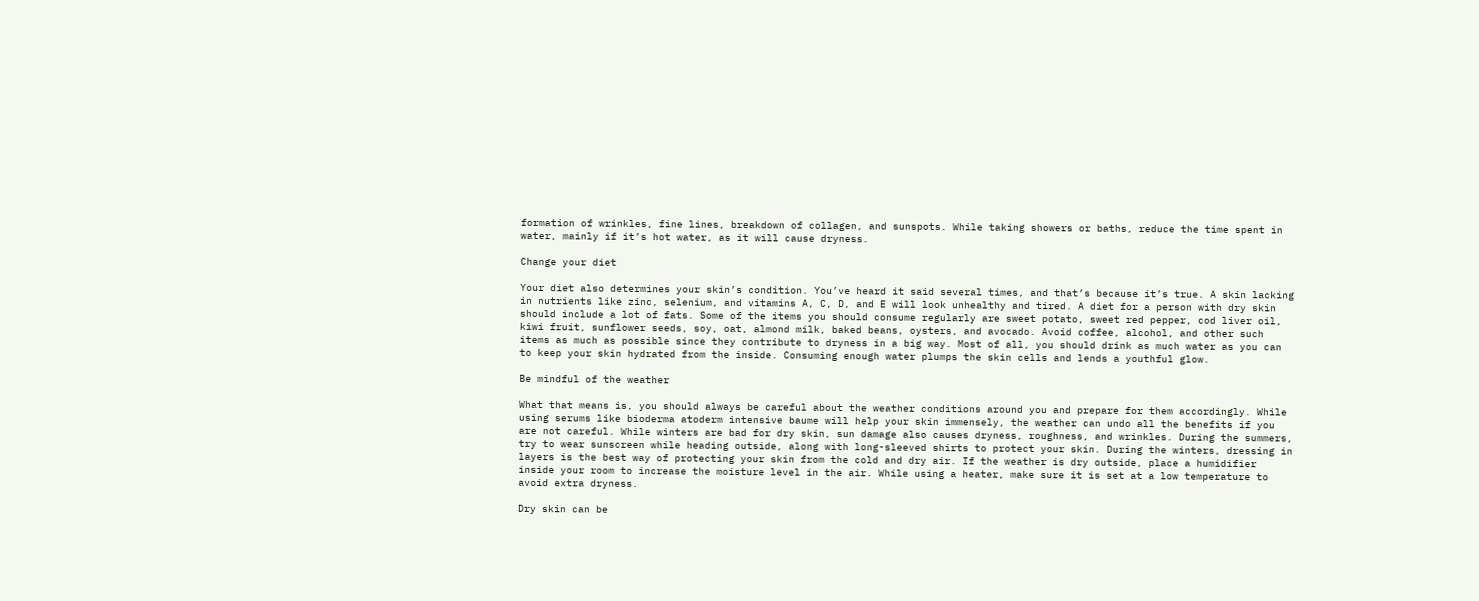formation of wrinkles, fine lines, breakdown of collagen, and sunspots. While taking showers or baths, reduce the time spent in water, mainly if it’s hot water, as it will cause dryness.

Change your diet

Your diet also determines your skin’s condition. You’ve heard it said several times, and that’s because it’s true. A skin lacking in nutrients like zinc, selenium, and vitamins A, C, D, and E will look unhealthy and tired. A diet for a person with dry skin should include a lot of fats. Some of the items you should consume regularly are sweet potato, sweet red pepper, cod liver oil, kiwi fruit, sunflower seeds, soy, oat, almond milk, baked beans, oysters, and avocado. Avoid coffee, alcohol, and other such items as much as possible since they contribute to dryness in a big way. Most of all, you should drink as much water as you can to keep your skin hydrated from the inside. Consuming enough water plumps the skin cells and lends a youthful glow.

Be mindful of the weather

What that means is, you should always be careful about the weather conditions around you and prepare for them accordingly. While using serums like bioderma atoderm intensive baume will help your skin immensely, the weather can undo all the benefits if you are not careful. While winters are bad for dry skin, sun damage also causes dryness, roughness, and wrinkles. During the summers, try to wear sunscreen while heading outside, along with long-sleeved shirts to protect your skin. During the winters, dressing in layers is the best way of protecting your skin from the cold and dry air. If the weather is dry outside, place a humidifier inside your room to increase the moisture level in the air. While using a heater, make sure it is set at a low temperature to avoid extra dryness.

Dry skin can be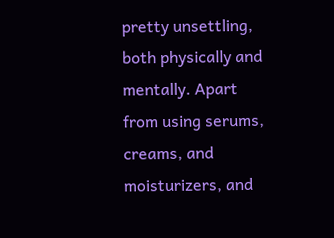pretty unsettling, both physically and mentally. Apart from using serums, creams, and moisturizers, and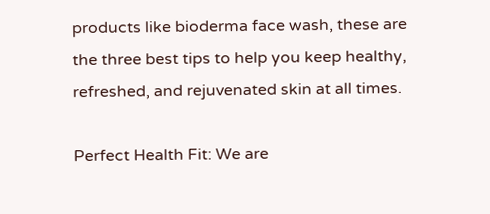products like bioderma face wash, these are the three best tips to help you keep healthy, refreshed, and rejuvenated skin at all times.

Perfect Health Fit: We are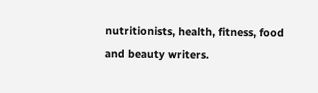nutritionists, health, fitness, food and beauty writers.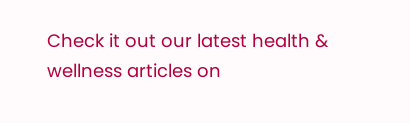Check it out our latest health & wellness articles on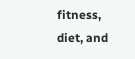fitness, diet, and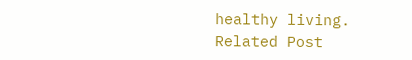healthy living.
Related Post